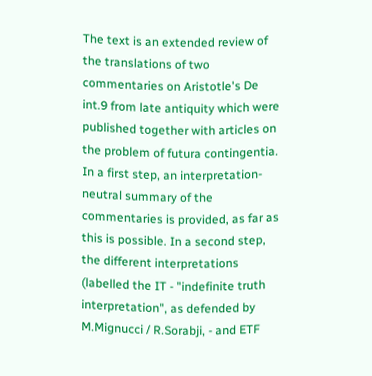The text is an extended review of the translations of two commentaries on Aristotle's De int.9 from late antiquity which were published together with articles on the problem of futura contingentia. In a first step, an interpretation-neutral summary of the commentaries is provided, as far as this is possible. In a second step, the different interpretations (labelled the IT - "indefinite truth interpretation", as defended by M.Mignucci / R.Sorabji, - and ETF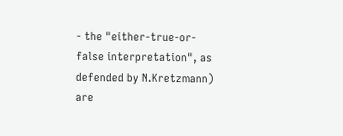- the "either-true-or-false interpretation", as defended by N.Kretzmann) are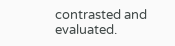contrasted and evaluated.